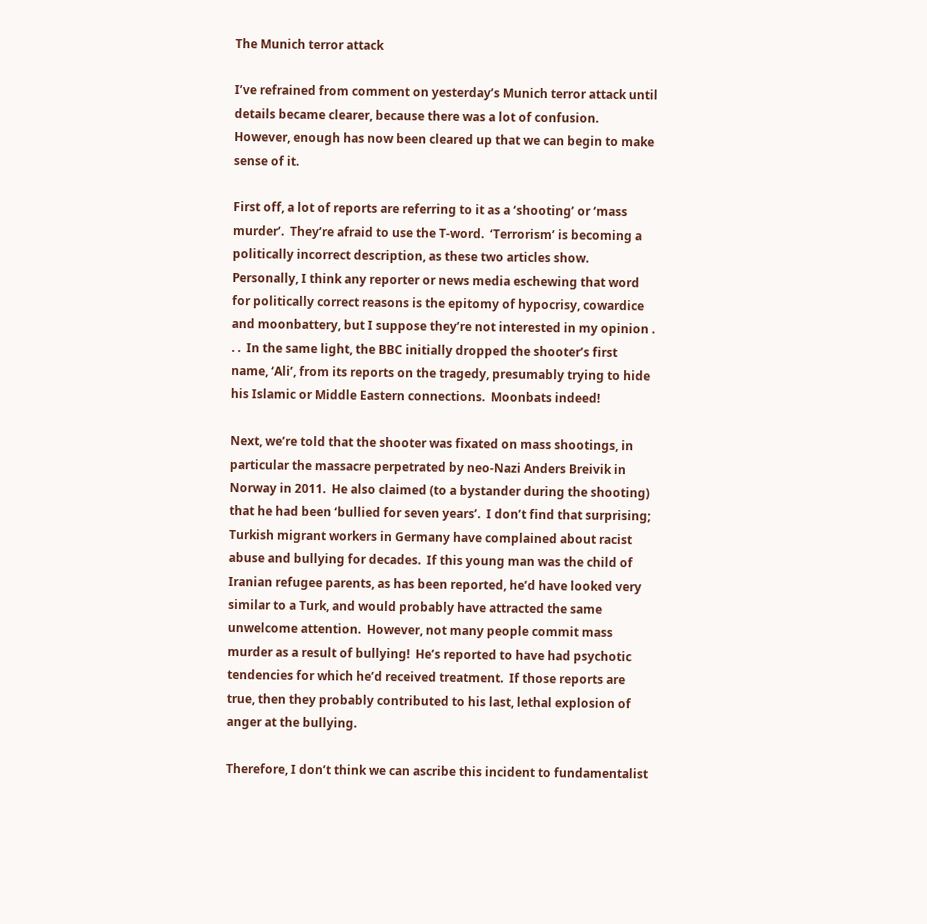The Munich terror attack

I’ve refrained from comment on yesterday’s Munich terror attack until details became clearer, because there was a lot of confusion.  However, enough has now been cleared up that we can begin to make sense of it.

First off, a lot of reports are referring to it as a ‘shooting’ or ‘mass murder’.  They’re afraid to use the T-word.  ‘Terrorism’ is becoming a politically incorrect description, as these two articles show.  Personally, I think any reporter or news media eschewing that word for politically correct reasons is the epitomy of hypocrisy, cowardice and moonbattery, but I suppose they’re not interested in my opinion . . .  In the same light, the BBC initially dropped the shooter’s first name, ‘Ali’, from its reports on the tragedy, presumably trying to hide his Islamic or Middle Eastern connections.  Moonbats indeed!

Next, we’re told that the shooter was fixated on mass shootings, in particular the massacre perpetrated by neo-Nazi Anders Breivik in Norway in 2011.  He also claimed (to a bystander during the shooting) that he had been ‘bullied for seven years’.  I don’t find that surprising;  Turkish migrant workers in Germany have complained about racist abuse and bullying for decades.  If this young man was the child of Iranian refugee parents, as has been reported, he’d have looked very similar to a Turk, and would probably have attracted the same unwelcome attention.  However, not many people commit mass murder as a result of bullying!  He’s reported to have had psychotic tendencies for which he’d received treatment.  If those reports are true, then they probably contributed to his last, lethal explosion of anger at the bullying.

Therefore, I don’t think we can ascribe this incident to fundamentalist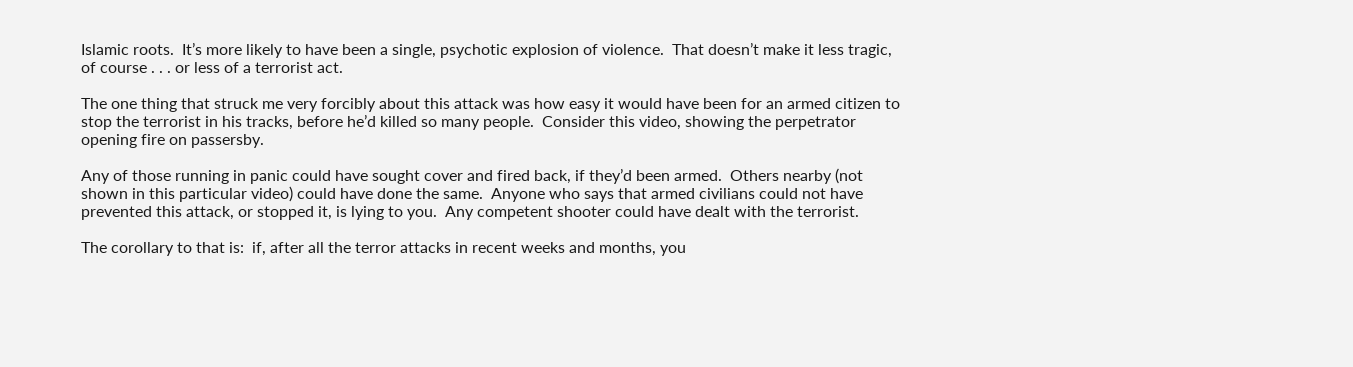Islamic roots.  It’s more likely to have been a single, psychotic explosion of violence.  That doesn’t make it less tragic, of course . . . or less of a terrorist act.

The one thing that struck me very forcibly about this attack was how easy it would have been for an armed citizen to stop the terrorist in his tracks, before he’d killed so many people.  Consider this video, showing the perpetrator opening fire on passersby.

Any of those running in panic could have sought cover and fired back, if they’d been armed.  Others nearby (not shown in this particular video) could have done the same.  Anyone who says that armed civilians could not have prevented this attack, or stopped it, is lying to you.  Any competent shooter could have dealt with the terrorist.

The corollary to that is:  if, after all the terror attacks in recent weeks and months, you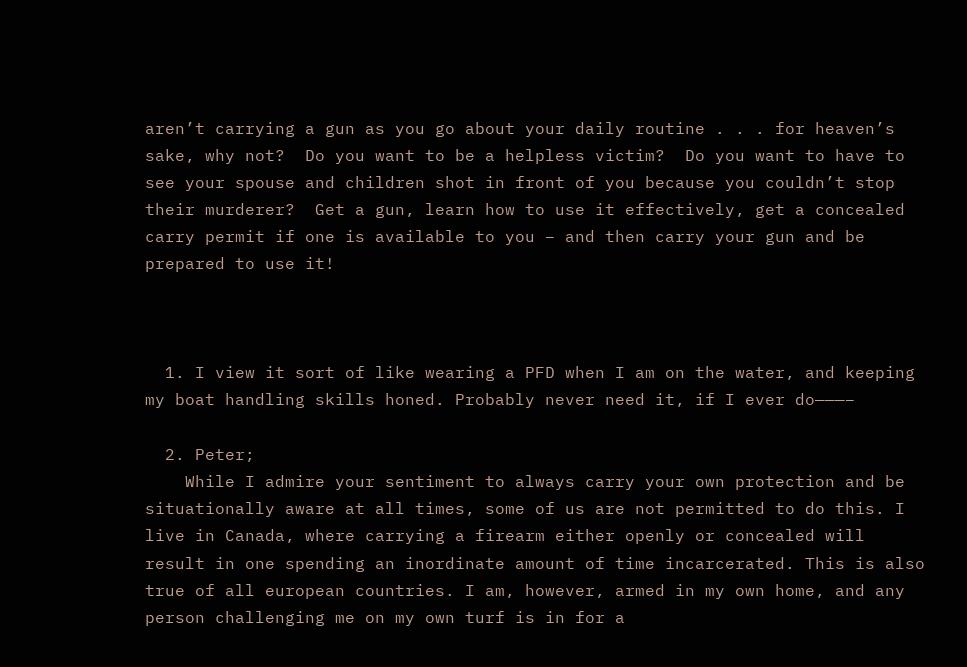aren’t carrying a gun as you go about your daily routine . . . for heaven’s sake, why not?  Do you want to be a helpless victim?  Do you want to have to see your spouse and children shot in front of you because you couldn’t stop their murderer?  Get a gun, learn how to use it effectively, get a concealed carry permit if one is available to you – and then carry your gun and be prepared to use it!



  1. I view it sort of like wearing a PFD when I am on the water, and keeping my boat handling skills honed. Probably never need it, if I ever do———–

  2. Peter;
    While I admire your sentiment to always carry your own protection and be situationally aware at all times, some of us are not permitted to do this. I live in Canada, where carrying a firearm either openly or concealed will result in one spending an inordinate amount of time incarcerated. This is also true of all european countries. I am, however, armed in my own home, and any person challenging me on my own turf is in for a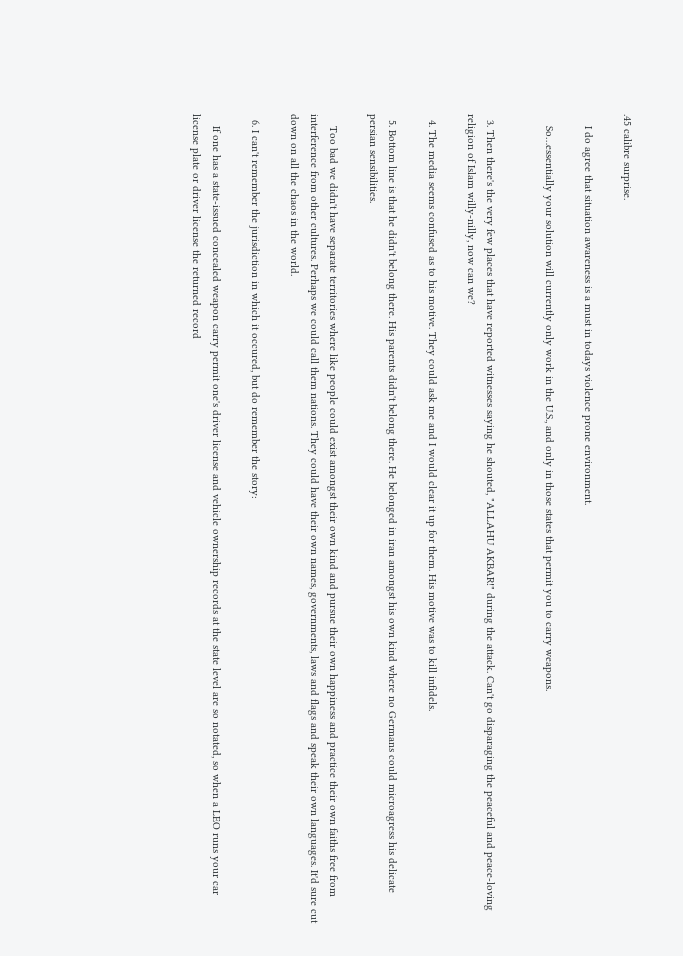.45 calibre surprise.

    I do agree that situation awareness is a must in todays violence prone environment.

    So…essentially your solution will currently only work in the U.S., and only in those states that permit you to carry weapons.


  3. Then there's the very few places that have reported witnesses saying he shouted, "ALLAHU AKBAR!" during the attack. Can't go disparaging the peaceful and peace-loving religion of Islam willy-nilly, now can we?

  4. The media seems confused as to his motive. They could ask me and I would clear it up for them. His motive was to kill infidels.

  5. Bottom line is that he didn't belong there. His parents didn't belong there. He belonged in iran amongst his own kind where no Germans could microagress his delicate persian sensibilities.

    Too bad we didn't have separate territories where like people could exist amongst their own kind and pursue their own happiness and practice their own faiths free from interference from other cultures. Perhaps we could call them nations. They could have their own names, governments, laws and flags and speak their own languages. It'd sure cut down on all the chaos in the world.

  6. I can't remember the jurisdiction in which it occured, but do remember the story:

    If one has a state-issued concealed weapon carry permit one's driver license and vehicle ownership records at the state level are so notated, so when a LEO runs your car license plate or driver license the returned record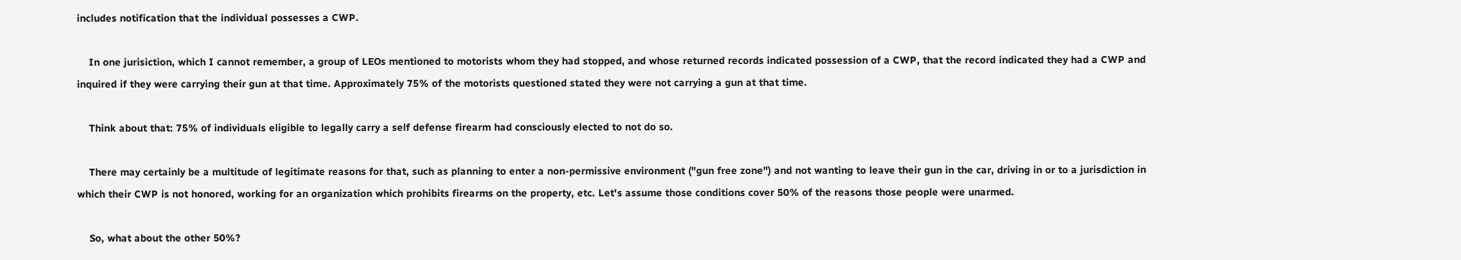includes notification that the individual possesses a CWP.

    In one jurisiction, which I cannot remember, a group of LEOs mentioned to motorists whom they had stopped, and whose returned records indicated possession of a CWP, that the record indicated they had a CWP and inquired if they were carrying their gun at that time. Approximately 75% of the motorists questioned stated they were not carrying a gun at that time.

    Think about that: 75% of individuals eligible to legally carry a self defense firearm had consciously elected to not do so.

    There may certainly be a multitude of legitimate reasons for that, such as planning to enter a non-permissive environment ("gun free zone") and not wanting to leave their gun in the car, driving in or to a jurisdiction in which their CWP is not honored, working for an organization which prohibits firearms on the property, etc. Let's assume those conditions cover 50% of the reasons those people were unarmed.

    So, what about the other 50%?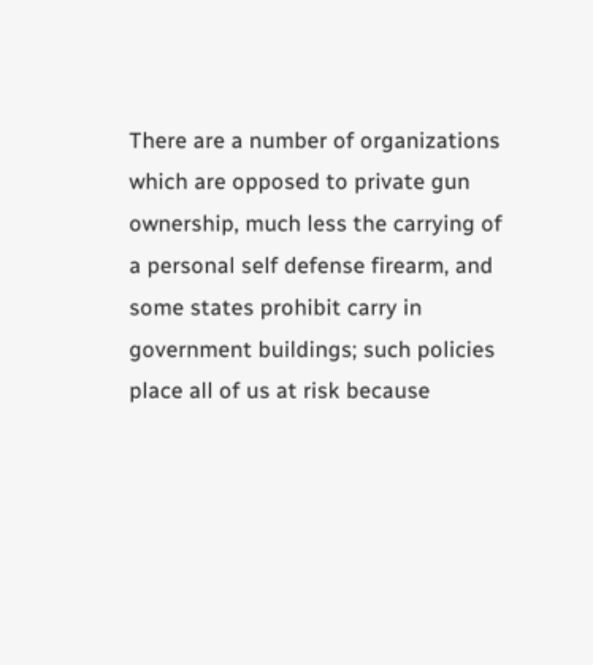There are a number of organizations which are opposed to private gun ownership, much less the carrying of a personal self defense firearm, and some states prohibit carry in government buildings; such policies place all of us at risk because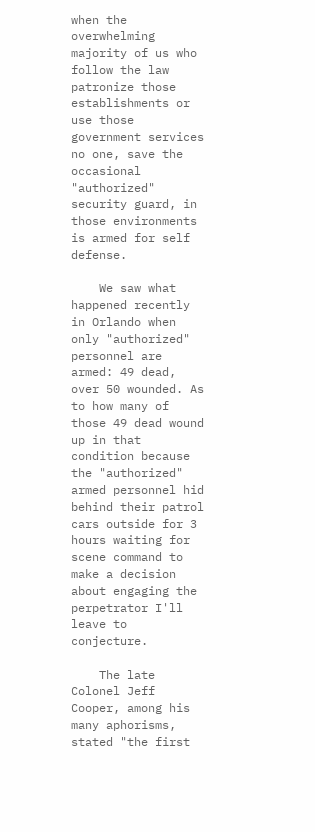when the overwhelming majority of us who follow the law patronize those establishments or use those government services no one, save the occasional "authorized" security guard, in those environments is armed for self defense.

    We saw what happened recently in Orlando when only "authorized" personnel are armed: 49 dead, over 50 wounded. As to how many of those 49 dead wound up in that condition because the "authorized" armed personnel hid behind their patrol cars outside for 3 hours waiting for scene command to make a decision about engaging the perpetrator I'll leave to conjecture.

    The late Colonel Jeff Cooper, among his many aphorisms, stated "the first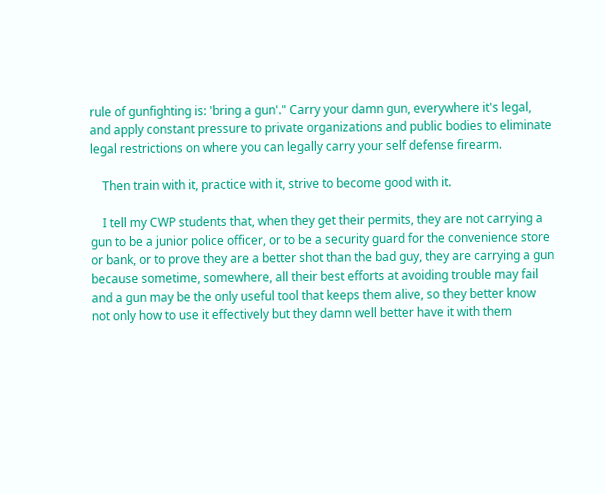rule of gunfighting is: 'bring a gun'." Carry your damn gun, everywhere it's legal, and apply constant pressure to private organizations and public bodies to eliminate legal restrictions on where you can legally carry your self defense firearm.

    Then train with it, practice with it, strive to become good with it.

    I tell my CWP students that, when they get their permits, they are not carrying a gun to be a junior police officer, or to be a security guard for the convenience store or bank, or to prove they are a better shot than the bad guy, they are carrying a gun because sometime, somewhere, all their best efforts at avoiding trouble may fail and a gun may be the only useful tool that keeps them alive, so they better know not only how to use it effectively but they damn well better have it with them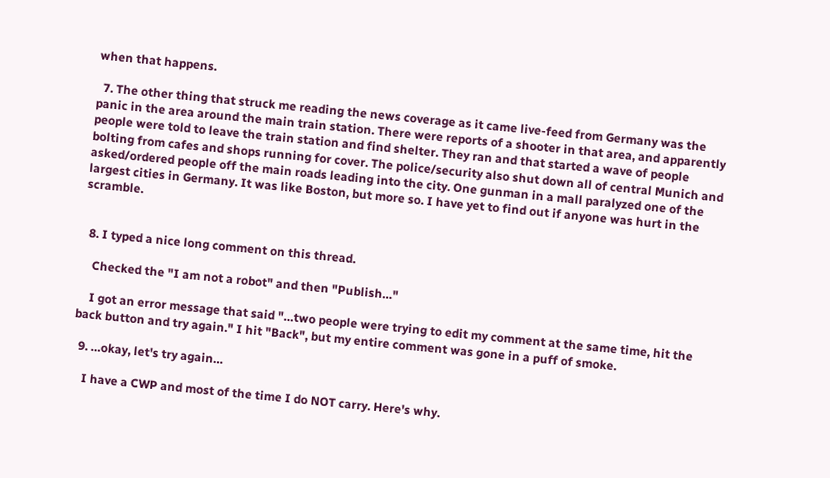when that happens.

  7. The other thing that struck me reading the news coverage as it came live-feed from Germany was the panic in the area around the main train station. There were reports of a shooter in that area, and apparently people were told to leave the train station and find shelter. They ran and that started a wave of people bolting from cafes and shops running for cover. The police/security also shut down all of central Munich and asked/ordered people off the main roads leading into the city. One gunman in a mall paralyzed one of the largest cities in Germany. It was like Boston, but more so. I have yet to find out if anyone was hurt in the scramble.


  8. I typed a nice long comment on this thread.

    Checked the "I am not a robot" and then "Publish…"

    I got an error message that said "…two people were trying to edit my comment at the same time, hit the back button and try again." I hit "Back", but my entire comment was gone in a puff of smoke.

  9. …okay, let's try again…

    I have a CWP and most of the time I do NOT carry. Here's why.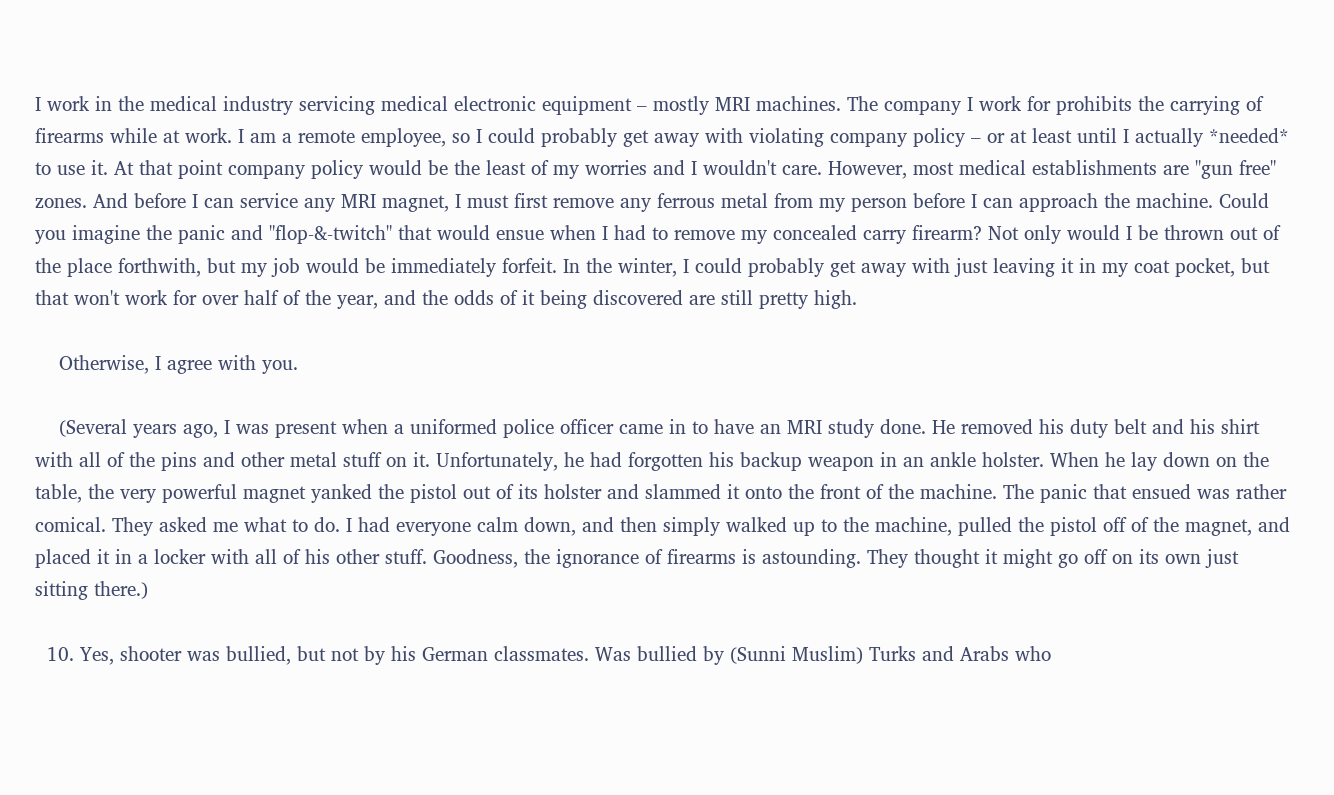I work in the medical industry servicing medical electronic equipment – mostly MRI machines. The company I work for prohibits the carrying of firearms while at work. I am a remote employee, so I could probably get away with violating company policy – or at least until I actually *needed* to use it. At that point company policy would be the least of my worries and I wouldn't care. However, most medical establishments are "gun free" zones. And before I can service any MRI magnet, I must first remove any ferrous metal from my person before I can approach the machine. Could you imagine the panic and "flop-&-twitch" that would ensue when I had to remove my concealed carry firearm? Not only would I be thrown out of the place forthwith, but my job would be immediately forfeit. In the winter, I could probably get away with just leaving it in my coat pocket, but that won't work for over half of the year, and the odds of it being discovered are still pretty high.

    Otherwise, I agree with you.

    (Several years ago, I was present when a uniformed police officer came in to have an MRI study done. He removed his duty belt and his shirt with all of the pins and other metal stuff on it. Unfortunately, he had forgotten his backup weapon in an ankle holster. When he lay down on the table, the very powerful magnet yanked the pistol out of its holster and slammed it onto the front of the machine. The panic that ensued was rather comical. They asked me what to do. I had everyone calm down, and then simply walked up to the machine, pulled the pistol off of the magnet, and placed it in a locker with all of his other stuff. Goodness, the ignorance of firearms is astounding. They thought it might go off on its own just sitting there.)

  10. Yes, shooter was bullied, but not by his German classmates. Was bullied by (Sunni Muslim) Turks and Arabs who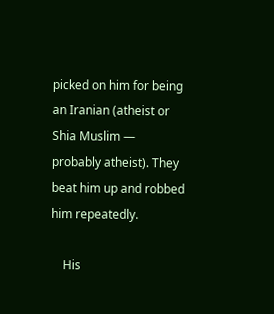picked on him for being an Iranian (atheist or Shia Muslim — probably atheist). They beat him up and robbed him repeatedly.

    His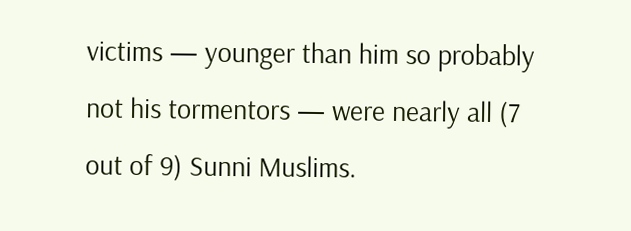victims — younger than him so probably not his tormentors — were nearly all (7 out of 9) Sunni Muslims.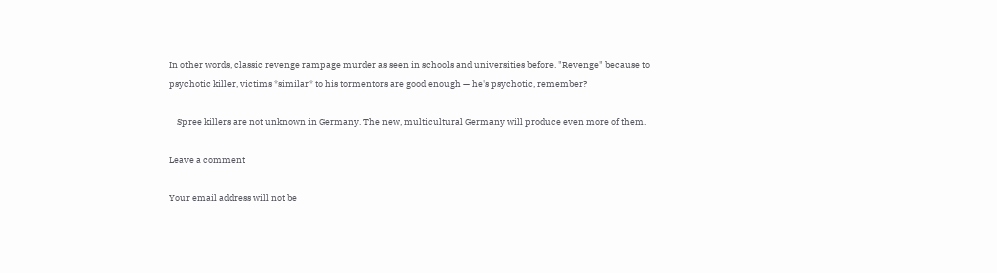In other words, classic revenge rampage murder as seen in schools and universities before. "Revenge" because to psychotic killer, victims *similar* to his tormentors are good enough — he's psychotic, remember?

    Spree killers are not unknown in Germany. The new, multicultural Germany will produce even more of them.

Leave a comment

Your email address will not be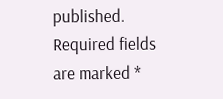published. Required fields are marked *